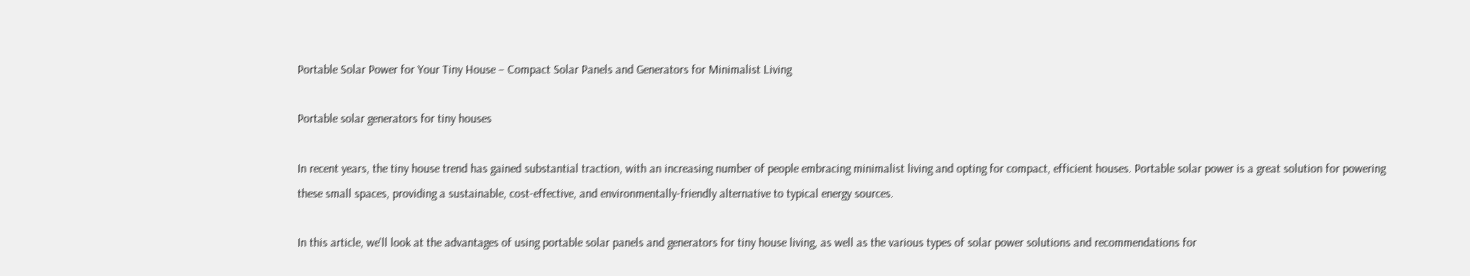Portable Solar Power for Your Tiny House – Compact Solar Panels and Generators for Minimalist Living

Portable solar generators for tiny houses

In recent years, the tiny house trend has gained substantial traction, with an increasing number of people embracing minimalist living and opting for compact, efficient houses. Portable solar power is a great solution for powering these small spaces, providing a sustainable, cost-effective, and environmentally-friendly alternative to typical energy sources.

In this article, we'll look at the advantages of using portable solar panels and generators for tiny house living, as well as the various types of solar power solutions and recommendations for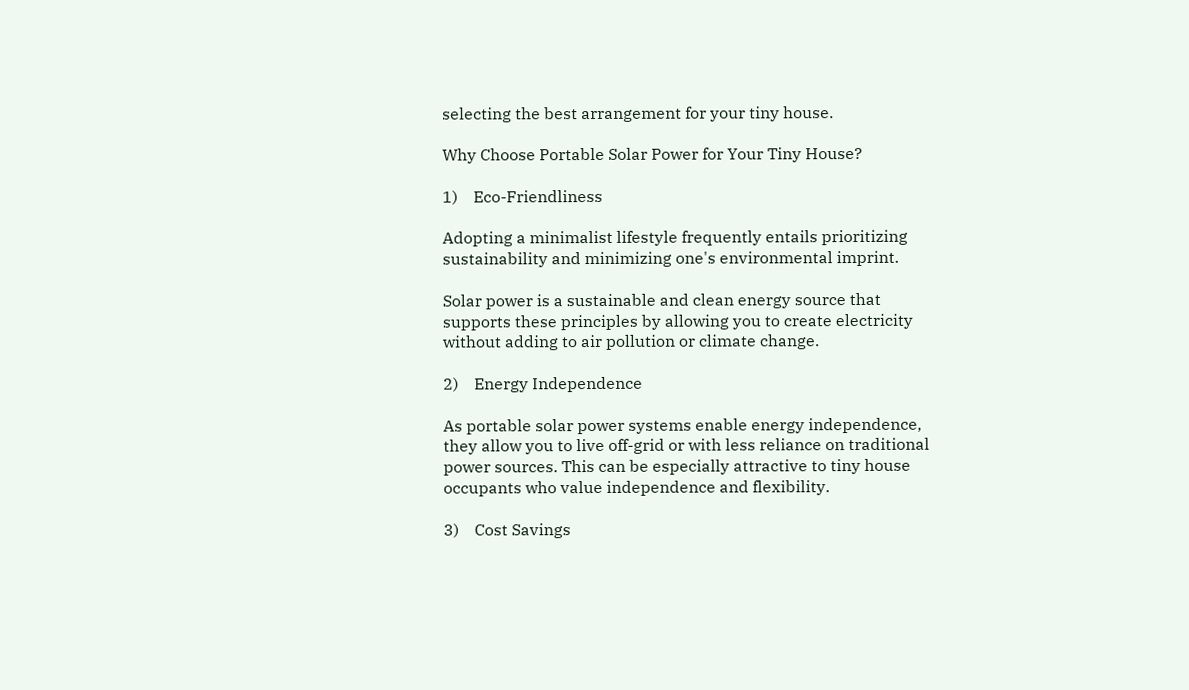selecting the best arrangement for your tiny house.

Why Choose Portable Solar Power for Your Tiny House?

1)    Eco-Friendliness

Adopting a minimalist lifestyle frequently entails prioritizing sustainability and minimizing one's environmental imprint.

Solar power is a sustainable and clean energy source that supports these principles by allowing you to create electricity without adding to air pollution or climate change.

2)    Energy Independence

As portable solar power systems enable energy independence, they allow you to live off-grid or with less reliance on traditional power sources. This can be especially attractive to tiny house occupants who value independence and flexibility.

3)    Cost Savings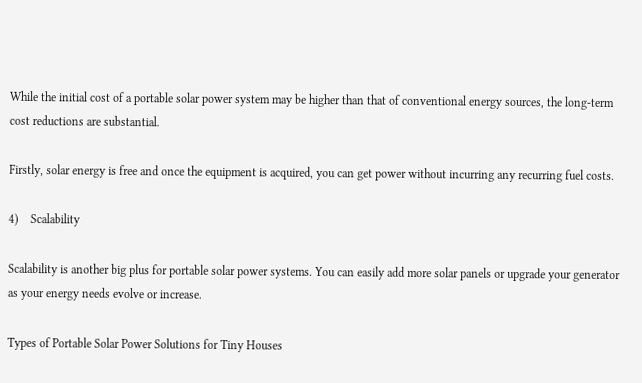While the initial cost of a portable solar power system may be higher than that of conventional energy sources, the long-term cost reductions are substantial.

Firstly, solar energy is free and once the equipment is acquired, you can get power without incurring any recurring fuel costs.

4)    Scalability

Scalability is another big plus for portable solar power systems. You can easily add more solar panels or upgrade your generator as your energy needs evolve or increase.

Types of Portable Solar Power Solutions for Tiny Houses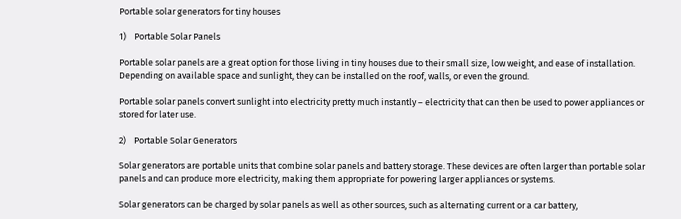Portable solar generators for tiny houses

1)    Portable Solar Panels

Portable solar panels are a great option for those living in tiny houses due to their small size, low weight, and ease of installation. Depending on available space and sunlight, they can be installed on the roof, walls, or even the ground.

Portable solar panels convert sunlight into electricity pretty much instantly – electricity that can then be used to power appliances or stored for later use.

2)    Portable Solar Generators

Solar generators are portable units that combine solar panels and battery storage. These devices are often larger than portable solar panels and can produce more electricity, making them appropriate for powering larger appliances or systems.

Solar generators can be charged by solar panels as well as other sources, such as alternating current or a car battery,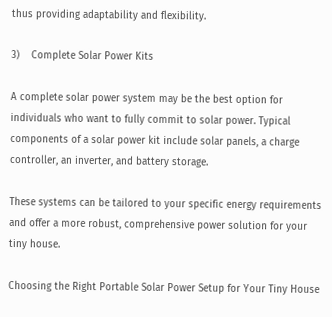thus providing adaptability and flexibility.

3)    Complete Solar Power Kits

A complete solar power system may be the best option for individuals who want to fully commit to solar power. Typical components of a solar power kit include solar panels, a charge controller, an inverter, and battery storage.

These systems can be tailored to your specific energy requirements and offer a more robust, comprehensive power solution for your tiny house.

Choosing the Right Portable Solar Power Setup for Your Tiny House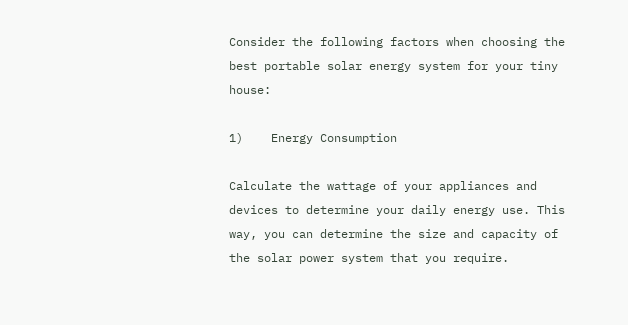Consider the following factors when choosing the best portable solar energy system for your tiny house:

1)    Energy Consumption

Calculate the wattage of your appliances and devices to determine your daily energy use. This way, you can determine the size and capacity of the solar power system that you require.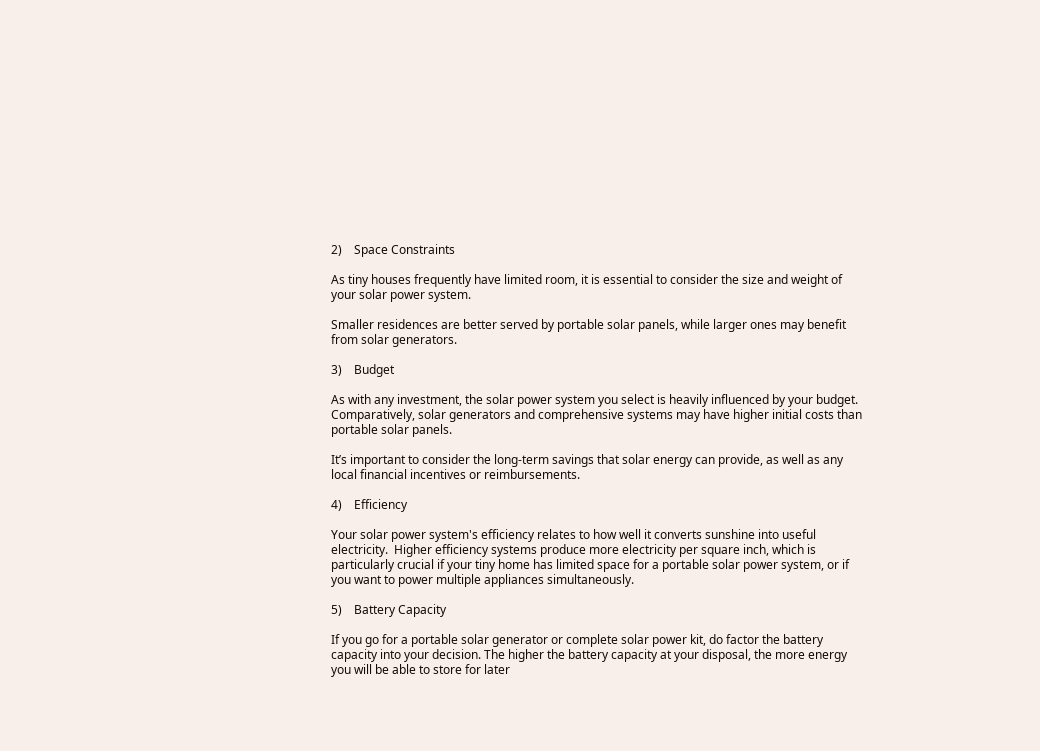2)    Space Constraints

As tiny houses frequently have limited room, it is essential to consider the size and weight of your solar power system.

Smaller residences are better served by portable solar panels, while larger ones may benefit from solar generators.

3)    Budget

As with any investment, the solar power system you select is heavily influenced by your budget. Comparatively, solar generators and comprehensive systems may have higher initial costs than portable solar panels.

It’s important to consider the long-term savings that solar energy can provide, as well as any local financial incentives or reimbursements.

4)    Efficiency

Your solar power system's efficiency relates to how well it converts sunshine into useful electricity.  Higher efficiency systems produce more electricity per square inch, which is particularly crucial if your tiny home has limited space for a portable solar power system, or if you want to power multiple appliances simultaneously.

5)    Battery Capacity

If you go for a portable solar generator or complete solar power kit, do factor the battery capacity into your decision. The higher the battery capacity at your disposal, the more energy you will be able to store for later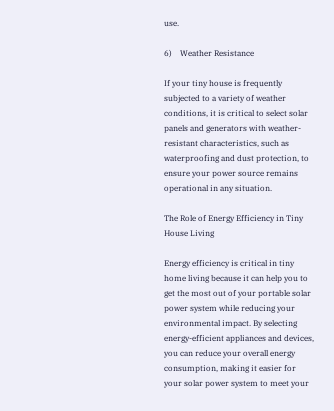use.

6)    Weather Resistance

If your tiny house is frequently subjected to a variety of weather conditions, it is critical to select solar panels and generators with weather-resistant characteristics, such as waterproofing and dust protection, to ensure your power source remains operational in any situation.

The Role of Energy Efficiency in Tiny House Living

Energy efficiency is critical in tiny home living because it can help you to get the most out of your portable solar power system while reducing your environmental impact. By selecting energy-efficient appliances and devices, you can reduce your overall energy consumption, making it easier for your solar power system to meet your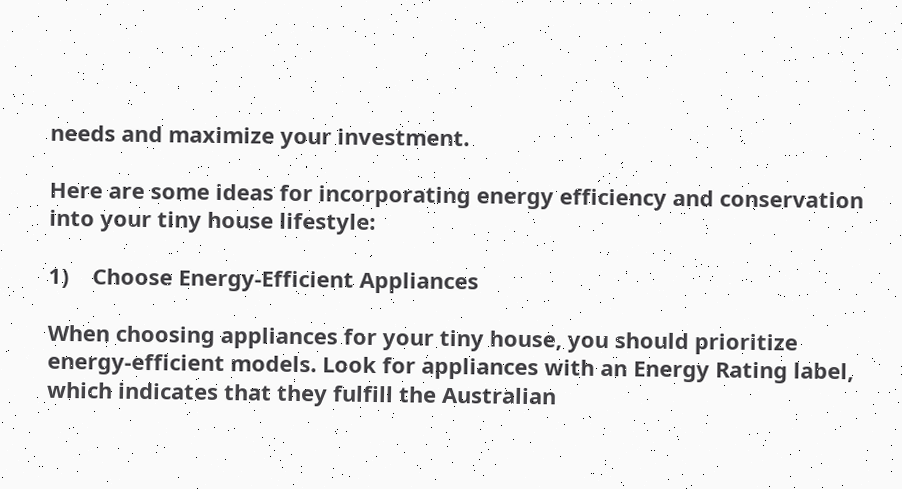needs and maximize your investment.

Here are some ideas for incorporating energy efficiency and conservation into your tiny house lifestyle:

1)    Choose Energy-Efficient Appliances

When choosing appliances for your tiny house, you should prioritize energy-efficient models. Look for appliances with an Energy Rating label, which indicates that they fulfill the Australian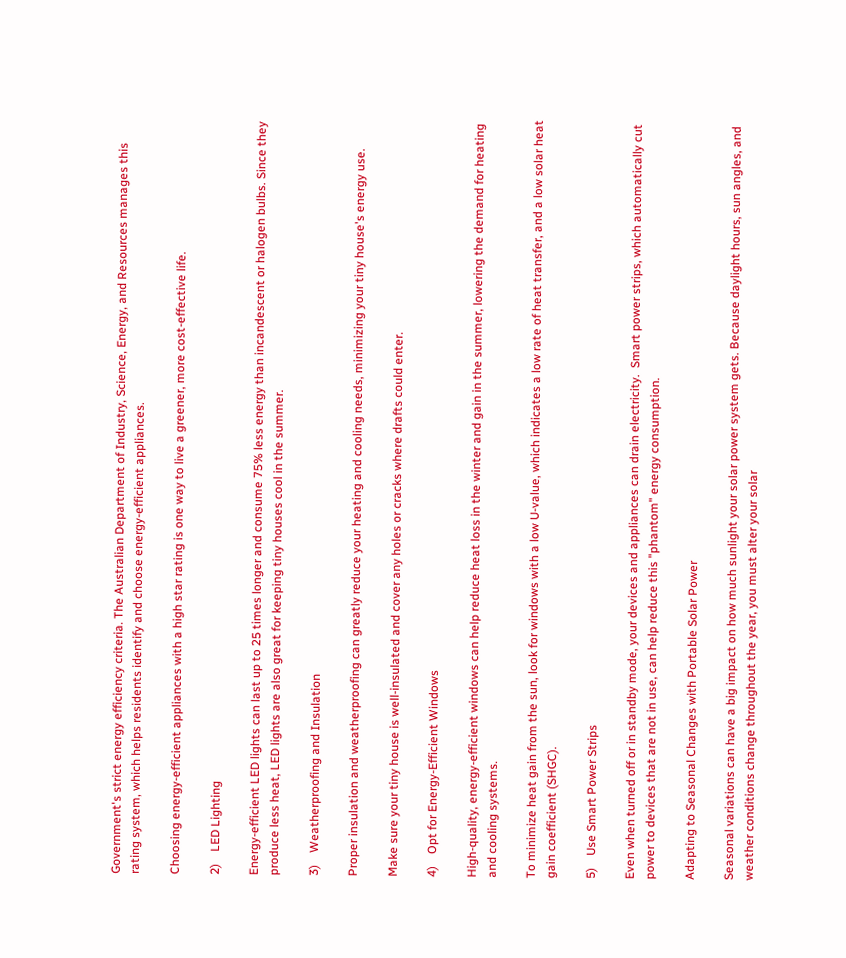Government's strict energy efficiency criteria. The Australian Department of Industry, Science, Energy, and Resources manages this rating system, which helps residents identify and choose energy-efficient appliances.

Choosing energy-efficient appliances with a high star rating is one way to live a greener, more cost-effective life.

2)    LED Lighting

Energy-efficient LED lights can last up to 25 times longer and consume 75% less energy than incandescent or halogen bulbs. Since they produce less heat, LED lights are also great for keeping tiny houses cool in the summer.

3)    Weatherproofing and Insulation

Proper insulation and weatherproofing can greatly reduce your heating and cooling needs, minimizing your tiny house's energy use.

Make sure your tiny house is well-insulated and cover any holes or cracks where drafts could enter.

4)    Opt for Energy-Efficient Windows

High-quality, energy-efficient windows can help reduce heat loss in the winter and gain in the summer, lowering the demand for heating and cooling systems.

To minimize heat gain from the sun, look for windows with a low U-value, which indicates a low rate of heat transfer, and a low solar heat gain coefficient (SHGC).

5)    Use Smart Power Strips

Even when turned off or in standby mode, your devices and appliances can drain electricity.  Smart power strips, which automatically cut power to devices that are not in use, can help reduce this "phantom" energy consumption.

Adapting to Seasonal Changes with Portable Solar Power

Seasonal variations can have a big impact on how much sunlight your solar power system gets. Because daylight hours, sun angles, and weather conditions change throughout the year, you must alter your solar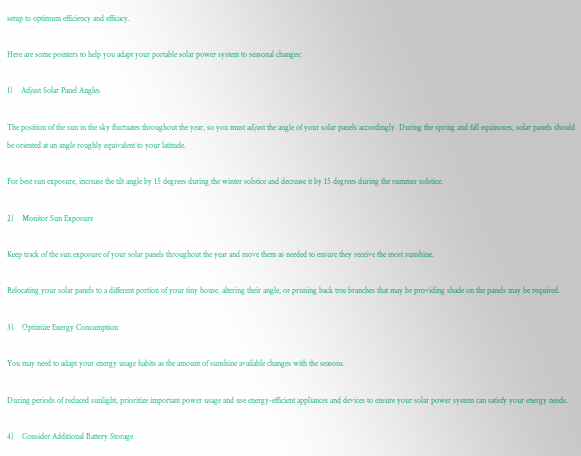setup to optimum efficiency and efficacy.

Here are some pointers to help you adapt your portable solar power system to seasonal changes:

1)    Adjust Solar Panel Angles

The position of the sun in the sky fluctuates throughout the year, so you must adjust the angle of your solar panels accordingly. During the spring and fall equinoxes, solar panels should be oriented at an angle roughly equivalent to your latitude.

For best sun exposure, increase the tilt angle by 15 degrees during the winter solstice and decrease it by 15 degrees during the summer solstice.

2)    Monitor Sun Exposure

Keep track of the sun exposure of your solar panels throughout the year and move them as needed to ensure they receive the most sunshine.

Relocating your solar panels to a different portion of your tiny house, altering their angle, or pruning back tree branches that may be providing shade on the panels may be required.

3)    Optimize Energy Consumption

You may need to adapt your energy usage habits as the amount of sunshine available changes with the seasons.

During periods of reduced sunlight, prioritize important power usage and use energy-efficient appliances and devices to ensure your solar power system can satisfy your energy needs.

4)    Consider Additional Battery Storage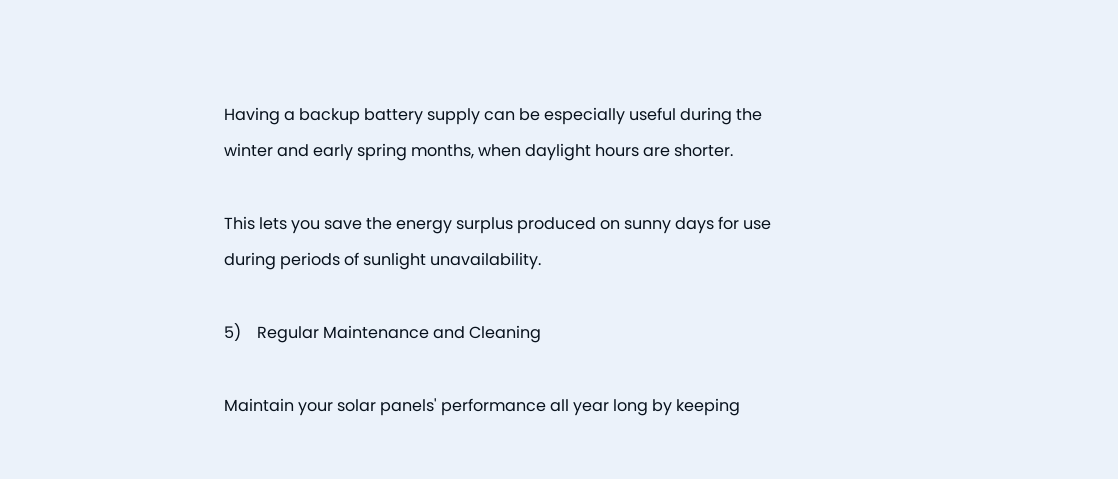Having a backup battery supply can be especially useful during the winter and early spring months, when daylight hours are shorter.

This lets you save the energy surplus produced on sunny days for use during periods of sunlight unavailability.

5)    Regular Maintenance and Cleaning

Maintain your solar panels' performance all year long by keeping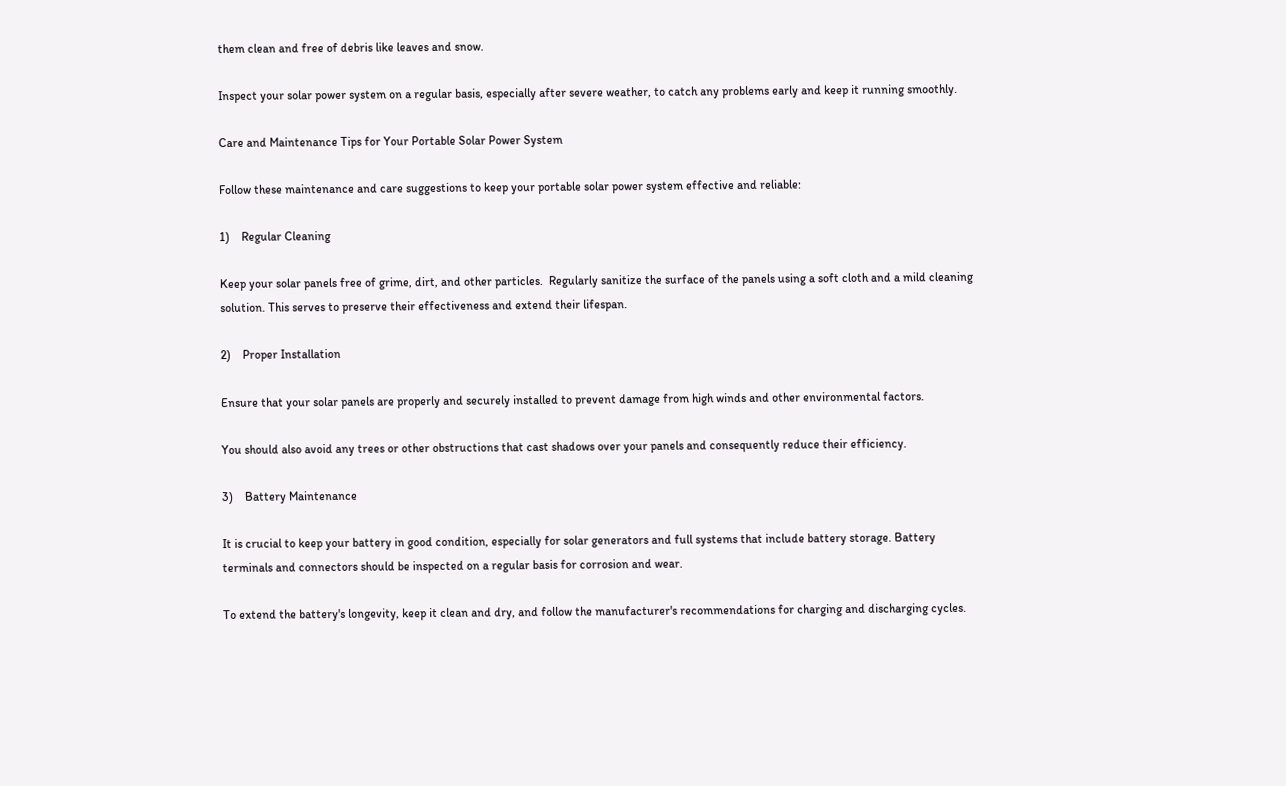them clean and free of debris like leaves and snow.

Inspect your solar power system on a regular basis, especially after severe weather, to catch any problems early and keep it running smoothly.

Care and Maintenance Tips for Your Portable Solar Power System

Follow these maintenance and care suggestions to keep your portable solar power system effective and reliable:

1)    Regular Cleaning

Keep your solar panels free of grime, dirt, and other particles.  Regularly sanitize the surface of the panels using a soft cloth and a mild cleaning solution. This serves to preserve their effectiveness and extend their lifespan.

2)    Proper Installation

Ensure that your solar panels are properly and securely installed to prevent damage from high winds and other environmental factors.

You should also avoid any trees or other obstructions that cast shadows over your panels and consequently reduce their efficiency.

3)    Battery Maintenance

It is crucial to keep your battery in good condition, especially for solar generators and full systems that include battery storage. Battery terminals and connectors should be inspected on a regular basis for corrosion and wear.

To extend the battery's longevity, keep it clean and dry, and follow the manufacturer's recommendations for charging and discharging cycles.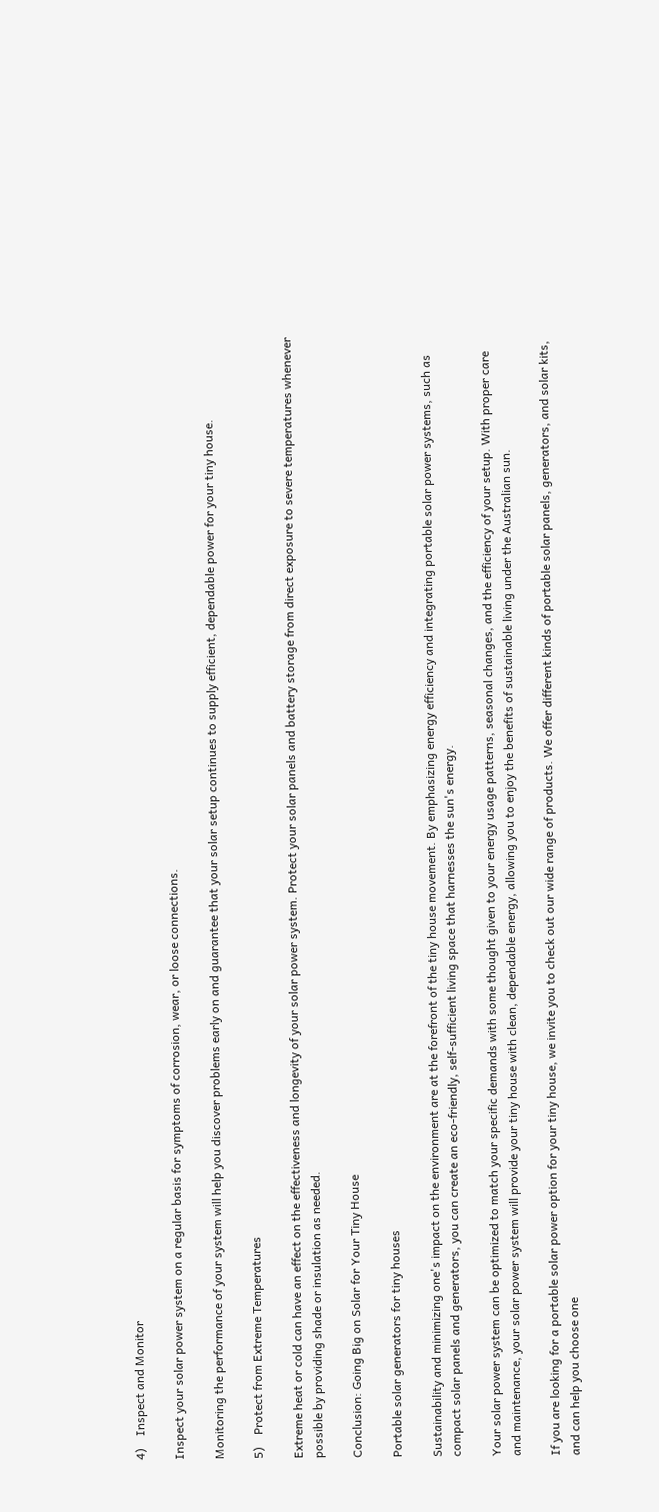4)    Inspect and Monitor

Inspect your solar power system on a regular basis for symptoms of corrosion, wear, or loose connections.

Monitoring the performance of your system will help you discover problems early on and guarantee that your solar setup continues to supply efficient, dependable power for your tiny house.

5)    Protect from Extreme Temperatures

Extreme heat or cold can have an effect on the effectiveness and longevity of your solar power system. Protect your solar panels and battery storage from direct exposure to severe temperatures whenever possible by providing shade or insulation as needed.

Conclusion: Going Big on Solar for Your Tiny House

Portable solar generators for tiny houses

Sustainability and minimizing one's impact on the environment are at the forefront of the tiny house movement. By emphasizing energy efficiency and integrating portable solar power systems, such as compact solar panels and generators, you can create an eco-friendly, self-sufficient living space that harnesses the sun's energy.

Your solar power system can be optimized to match your specific demands with some thought given to your energy usage patterns, seasonal changes, and the efficiency of your setup. With proper care and maintenance, your solar power system will provide your tiny house with clean, dependable energy, allowing you to enjoy the benefits of sustainable living under the Australian sun.

If you are looking for a portable solar power option for your tiny house, we invite you to check out our wide range of products. We offer different kinds of portable solar panels, generators, and solar kits, and can help you choose one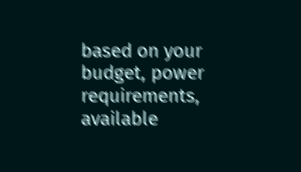based on your budget, power requirements, available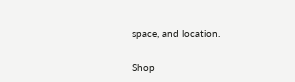space, and location.

Shop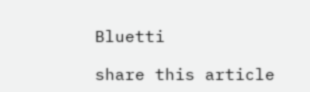Bluetti

share this article